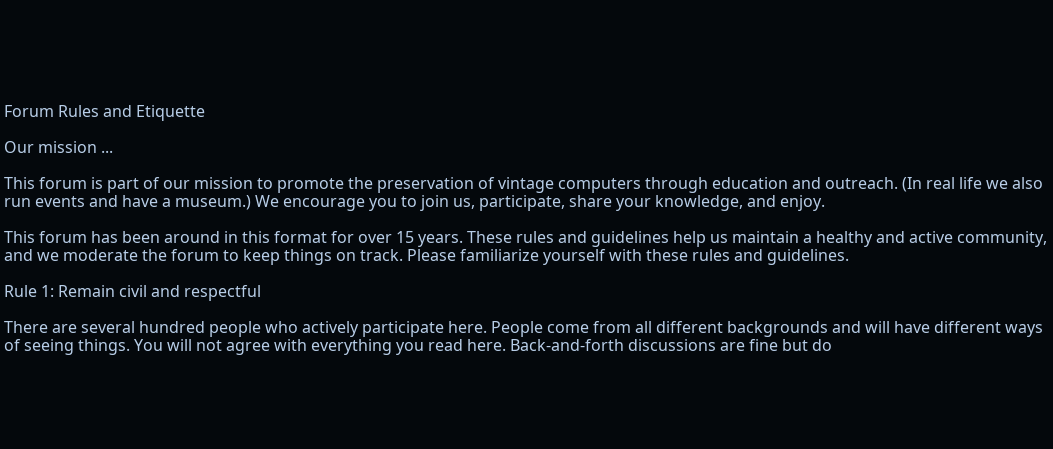Forum Rules and Etiquette

Our mission ...

This forum is part of our mission to promote the preservation of vintage computers through education and outreach. (In real life we also run events and have a museum.) We encourage you to join us, participate, share your knowledge, and enjoy.

This forum has been around in this format for over 15 years. These rules and guidelines help us maintain a healthy and active community, and we moderate the forum to keep things on track. Please familiarize yourself with these rules and guidelines.

Rule 1: Remain civil and respectful

There are several hundred people who actively participate here. People come from all different backgrounds and will have different ways of seeing things. You will not agree with everything you read here. Back-and-forth discussions are fine but do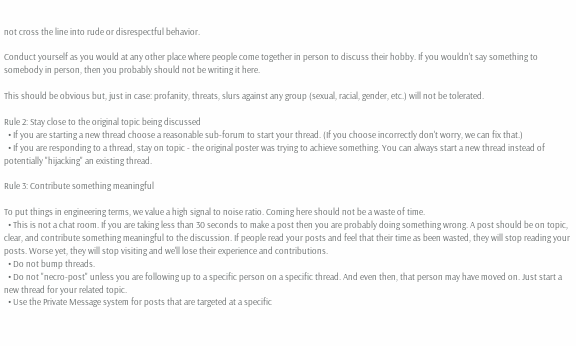not cross the line into rude or disrespectful behavior.

Conduct yourself as you would at any other place where people come together in person to discuss their hobby. If you wouldn't say something to somebody in person, then you probably should not be writing it here.

This should be obvious but, just in case: profanity, threats, slurs against any group (sexual, racial, gender, etc.) will not be tolerated.

Rule 2: Stay close to the original topic being discussed
  • If you are starting a new thread choose a reasonable sub-forum to start your thread. (If you choose incorrectly don't worry, we can fix that.)
  • If you are responding to a thread, stay on topic - the original poster was trying to achieve something. You can always start a new thread instead of potentially "hijacking" an existing thread.

Rule 3: Contribute something meaningful

To put things in engineering terms, we value a high signal to noise ratio. Coming here should not be a waste of time.
  • This is not a chat room. If you are taking less than 30 seconds to make a post then you are probably doing something wrong. A post should be on topic, clear, and contribute something meaningful to the discussion. If people read your posts and feel that their time as been wasted, they will stop reading your posts. Worse yet, they will stop visiting and we'll lose their experience and contributions.
  • Do not bump threads.
  • Do not "necro-post" unless you are following up to a specific person on a specific thread. And even then, that person may have moved on. Just start a new thread for your related topic.
  • Use the Private Message system for posts that are targeted at a specific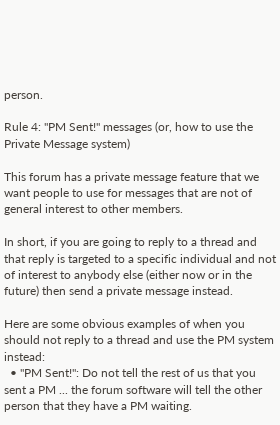person.

Rule 4: "PM Sent!" messages (or, how to use the Private Message system)

This forum has a private message feature that we want people to use for messages that are not of general interest to other members.

In short, if you are going to reply to a thread and that reply is targeted to a specific individual and not of interest to anybody else (either now or in the future) then send a private message instead.

Here are some obvious examples of when you should not reply to a thread and use the PM system instead:
  • "PM Sent!": Do not tell the rest of us that you sent a PM ... the forum software will tell the other person that they have a PM waiting.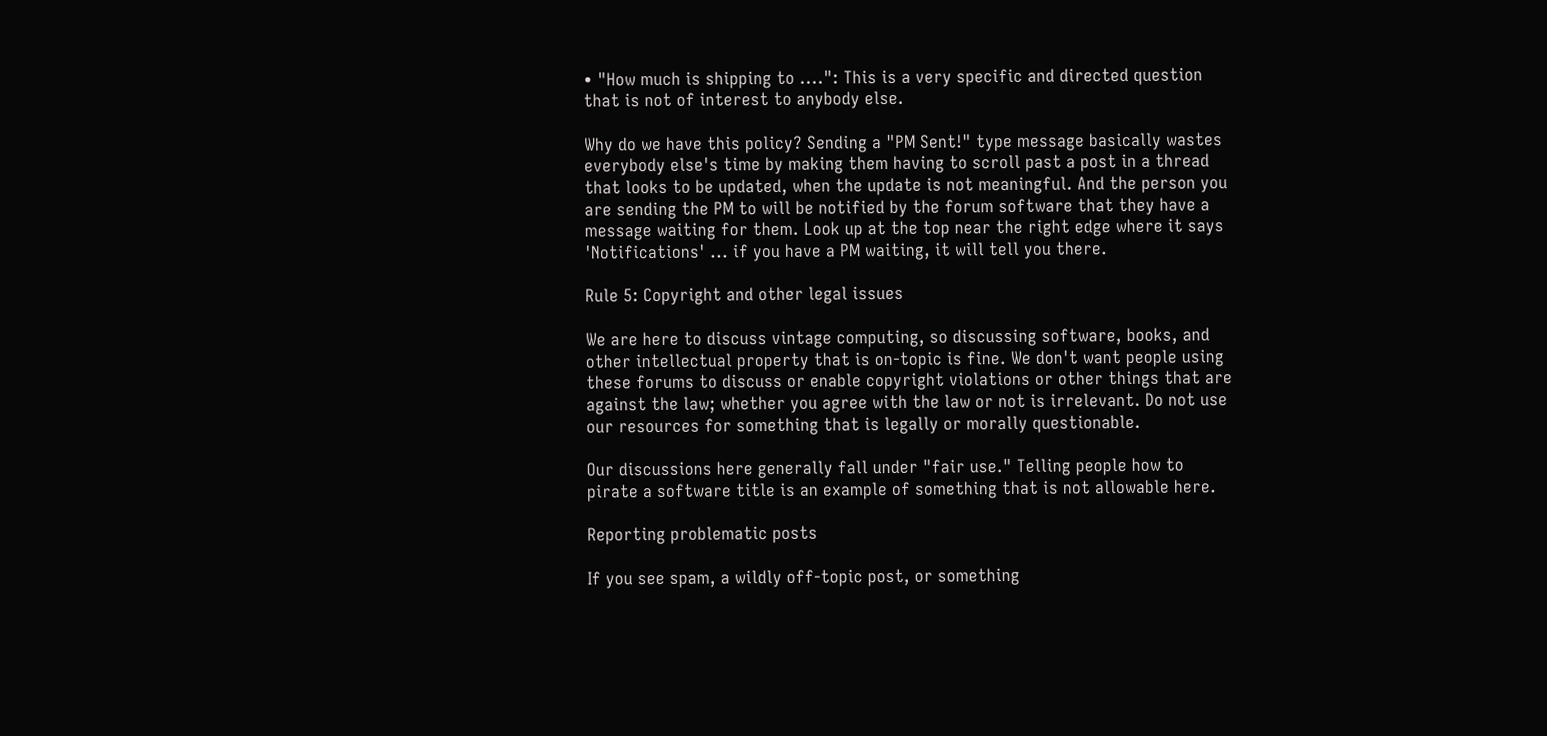• "How much is shipping to ....": This is a very specific and directed question that is not of interest to anybody else.

Why do we have this policy? Sending a "PM Sent!" type message basically wastes everybody else's time by making them having to scroll past a post in a thread that looks to be updated, when the update is not meaningful. And the person you are sending the PM to will be notified by the forum software that they have a message waiting for them. Look up at the top near the right edge where it says 'Notifications' ... if you have a PM waiting, it will tell you there.

Rule 5: Copyright and other legal issues

We are here to discuss vintage computing, so discussing software, books, and other intellectual property that is on-topic is fine. We don't want people using these forums to discuss or enable copyright violations or other things that are against the law; whether you agree with the law or not is irrelevant. Do not use our resources for something that is legally or morally questionable.

Our discussions here generally fall under "fair use." Telling people how to pirate a software title is an example of something that is not allowable here.

Reporting problematic posts

If you see spam, a wildly off-topic post, or something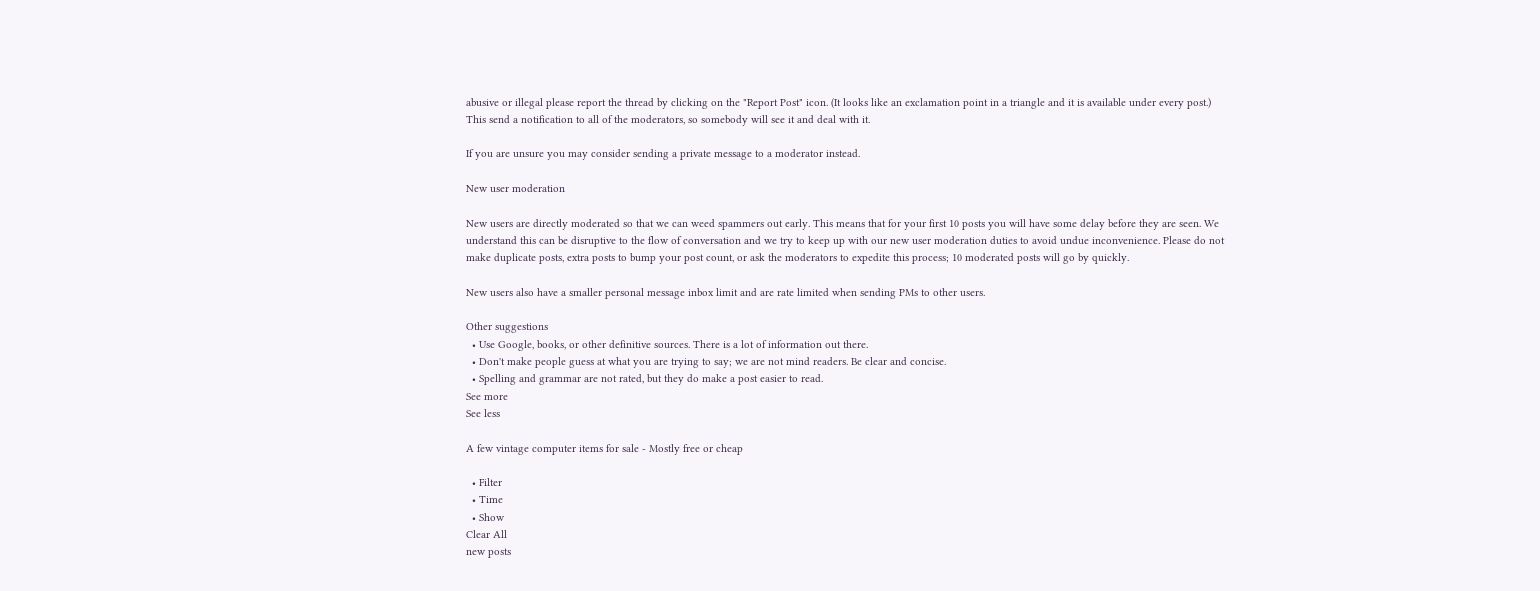abusive or illegal please report the thread by clicking on the "Report Post" icon. (It looks like an exclamation point in a triangle and it is available under every post.) This send a notification to all of the moderators, so somebody will see it and deal with it.

If you are unsure you may consider sending a private message to a moderator instead.

New user moderation

New users are directly moderated so that we can weed spammers out early. This means that for your first 10 posts you will have some delay before they are seen. We understand this can be disruptive to the flow of conversation and we try to keep up with our new user moderation duties to avoid undue inconvenience. Please do not make duplicate posts, extra posts to bump your post count, or ask the moderators to expedite this process; 10 moderated posts will go by quickly.

New users also have a smaller personal message inbox limit and are rate limited when sending PMs to other users.

Other suggestions
  • Use Google, books, or other definitive sources. There is a lot of information out there.
  • Don't make people guess at what you are trying to say; we are not mind readers. Be clear and concise.
  • Spelling and grammar are not rated, but they do make a post easier to read.
See more
See less

A few vintage computer items for sale - Mostly free or cheap

  • Filter
  • Time
  • Show
Clear All
new posts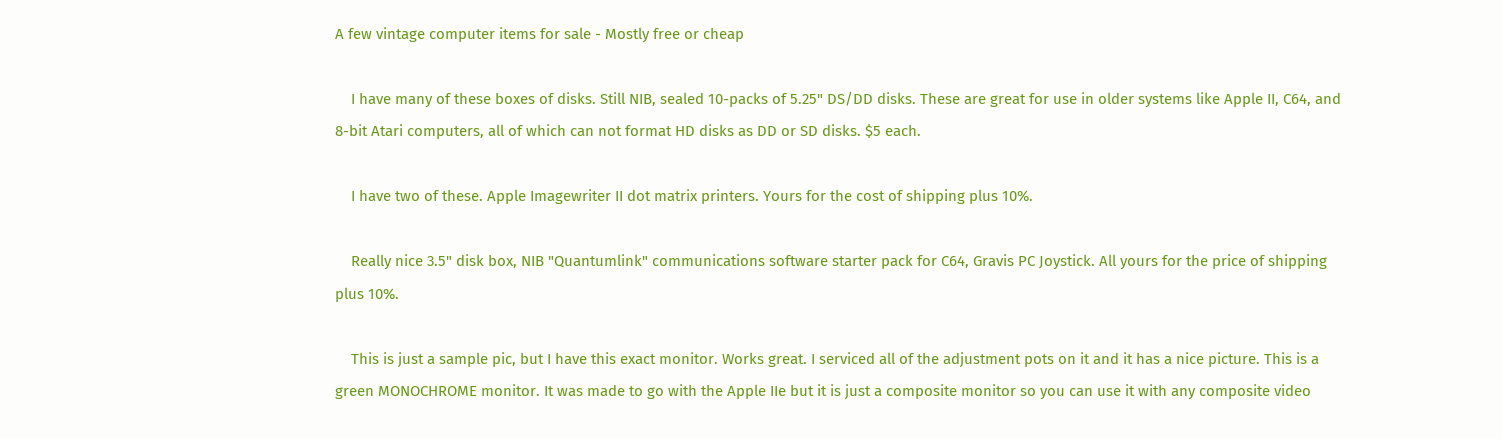A few vintage computer items for sale - Mostly free or cheap

    I have many of these boxes of disks. Still NIB, sealed 10-packs of 5.25" DS/DD disks. These are great for use in older systems like Apple II, C64, and 8-bit Atari computers, all of which can not format HD disks as DD or SD disks. $5 each.

    I have two of these. Apple Imagewriter II dot matrix printers. Yours for the cost of shipping plus 10%.

    Really nice 3.5" disk box, NIB "Quantumlink" communications software starter pack for C64, Gravis PC Joystick. All yours for the price of shipping plus 10%.

    This is just a sample pic, but I have this exact monitor. Works great. I serviced all of the adjustment pots on it and it has a nice picture. This is a green MONOCHROME monitor. It was made to go with the Apple IIe but it is just a composite monitor so you can use it with any composite video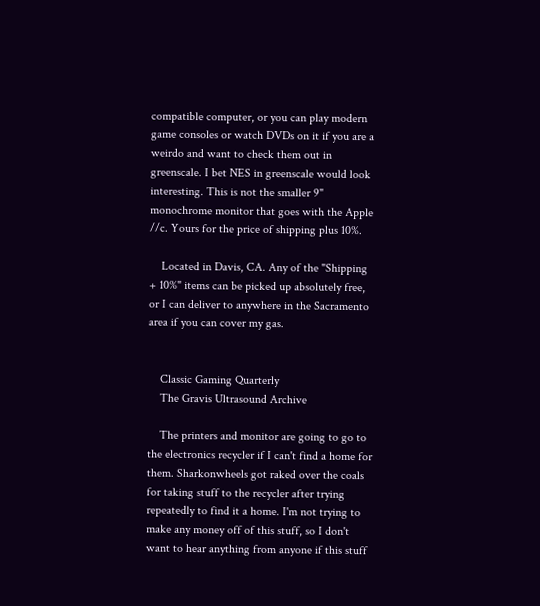compatible computer, or you can play modern game consoles or watch DVDs on it if you are a weirdo and want to check them out in greenscale. I bet NES in greenscale would look interesting. This is not the smaller 9" monochrome monitor that goes with the Apple //c. Yours for the price of shipping plus 10%.

    Located in Davis, CA. Any of the "Shipping + 10%" items can be picked up absolutely free, or I can deliver to anywhere in the Sacramento area if you can cover my gas.


    Classic Gaming Quarterly
    The Gravis Ultrasound Archive

    The printers and monitor are going to go to the electronics recycler if I can't find a home for them. Sharkonwheels got raked over the coals for taking stuff to the recycler after trying repeatedly to find it a home. I'm not trying to make any money off of this stuff, so I don't want to hear anything from anyone if this stuff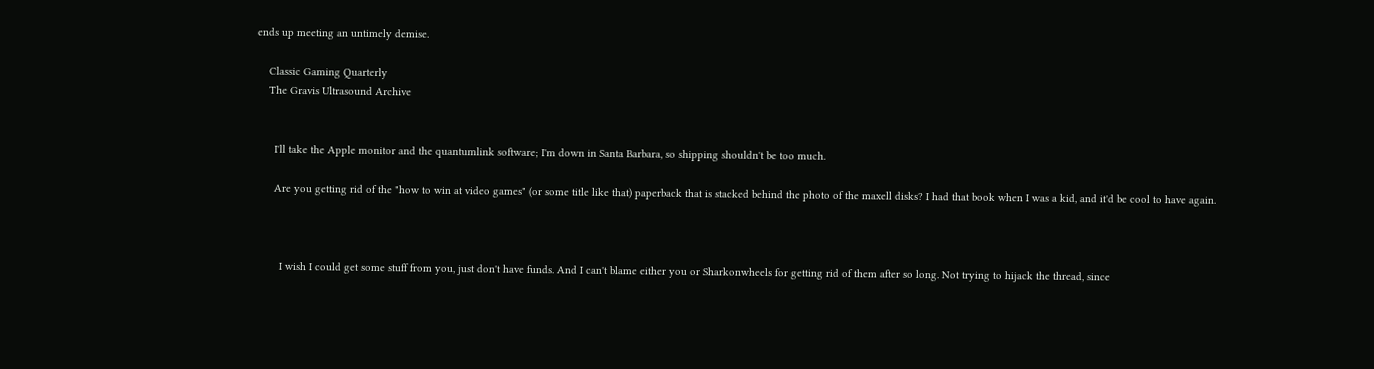ends up meeting an untimely demise.

    Classic Gaming Quarterly
    The Gravis Ultrasound Archive


      I'll take the Apple monitor and the quantumlink software; I'm down in Santa Barbara, so shipping shouldn't be too much.

      Are you getting rid of the "how to win at video games" (or some title like that) paperback that is stacked behind the photo of the maxell disks? I had that book when I was a kid, and it'd be cool to have again.



        I wish I could get some stuff from you, just don't have funds. And I can't blame either you or Sharkonwheels for getting rid of them after so long. Not trying to hijack the thread, since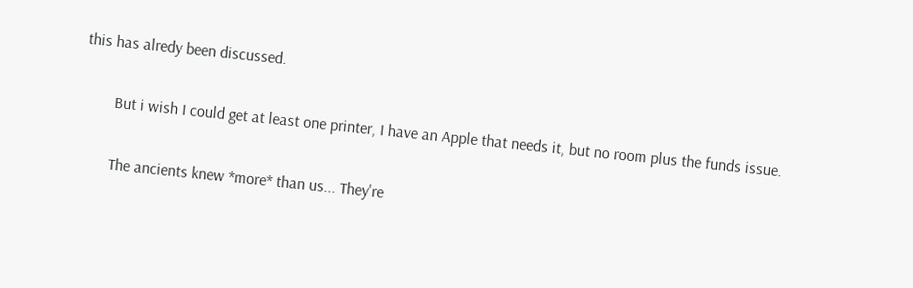this has alredy been discussed.

        But i wish I could get at least one printer, I have an Apple that needs it, but no room plus the funds issue.

        The ancients knew *more* than us... They're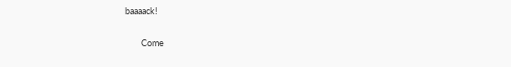baaaack!

        Come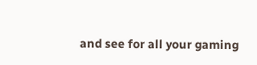and see for all your gaming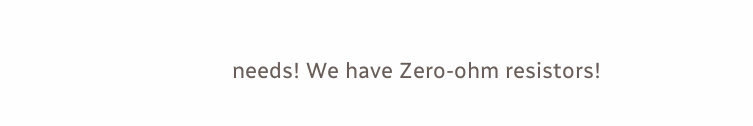needs! We have Zero-ohm resistors!